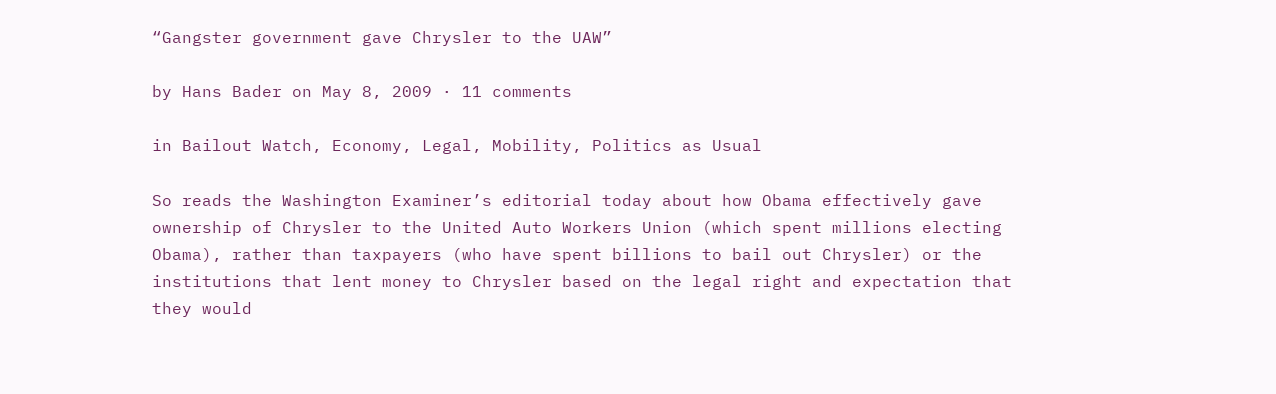“Gangster government gave Chrysler to the UAW”

by Hans Bader on May 8, 2009 · 11 comments

in Bailout Watch, Economy, Legal, Mobility, Politics as Usual

So reads the Washington Examiner’s editorial today about how Obama effectively gave ownership of Chrysler to the United Auto Workers Union (which spent millions electing Obama), rather than taxpayers (who have spent billions to bail out Chrysler) or the institutions that lent money to Chrysler based on the legal right and expectation that they would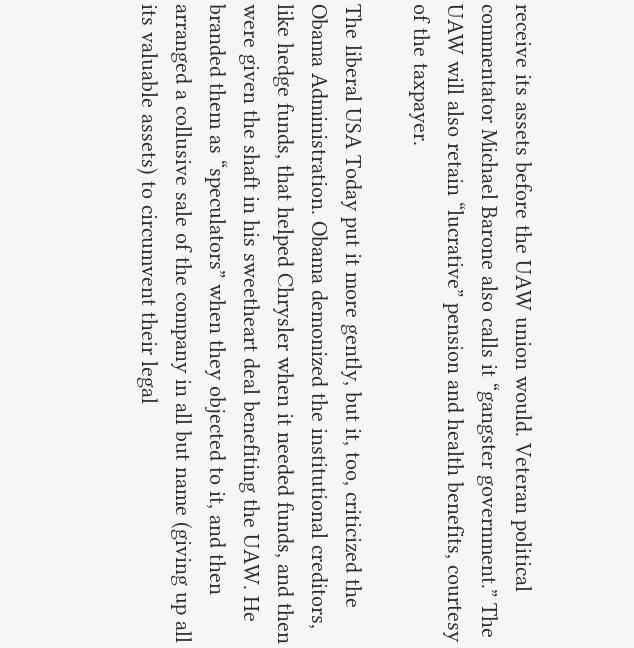receive its assets before the UAW union would. Veteran political commentator Michael Barone also calls it “gangster government.” The UAW will also retain “lucrative” pension and health benefits, courtesy of the taxpayer.

The liberal USA Today put it more gently, but it, too, criticized the Obama Administration. Obama demonized the institutional creditors, like hedge funds, that helped Chrysler when it needed funds, and then were given the shaft in his sweetheart deal benefiting the UAW. He branded them as “speculators” when they objected to it, and then arranged a collusive sale of the company in all but name (giving up all its valuable assets) to circumvent their legal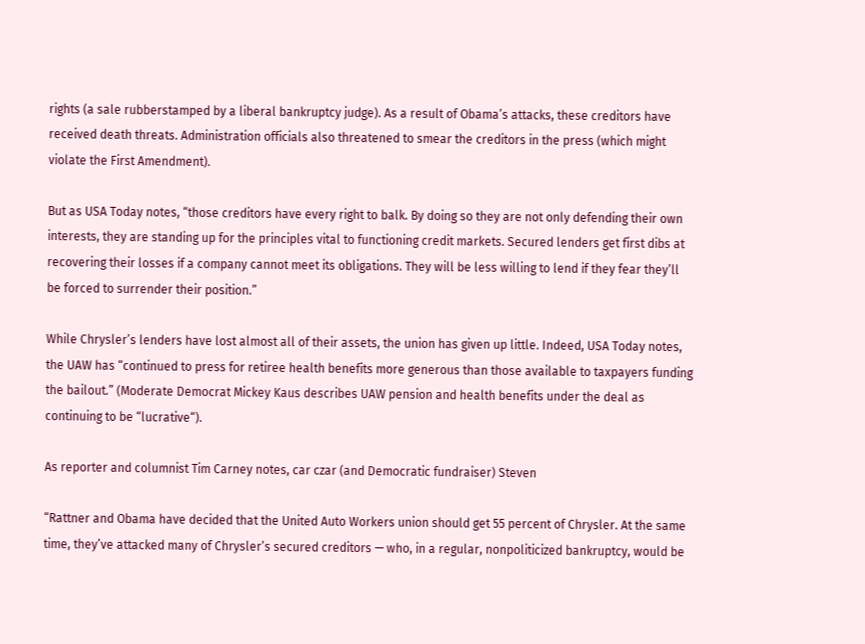rights (a sale rubberstamped by a liberal bankruptcy judge). As a result of Obama’s attacks, these creditors have received death threats. Administration officials also threatened to smear the creditors in the press (which might violate the First Amendment).

But as USA Today notes, “those creditors have every right to balk. By doing so they are not only defending their own interests, they are standing up for the principles vital to functioning credit markets. Secured lenders get first dibs at recovering their losses if a company cannot meet its obligations. They will be less willing to lend if they fear they’ll be forced to surrender their position.”

While Chrysler’s lenders have lost almost all of their assets, the union has given up little. Indeed, USA Today notes, the UAW has “continued to press for retiree health benefits more generous than those available to taxpayers funding the bailout.” (Moderate Democrat Mickey Kaus describes UAW pension and health benefits under the deal as continuing to be “lucrative“).

As reporter and columnist Tim Carney notes, car czar (and Democratic fundraiser) Steven

“Rattner and Obama have decided that the United Auto Workers union should get 55 percent of Chrysler. At the same time, they’ve attacked many of Chrysler’s secured creditors — who, in a regular, nonpoliticized bankruptcy, would be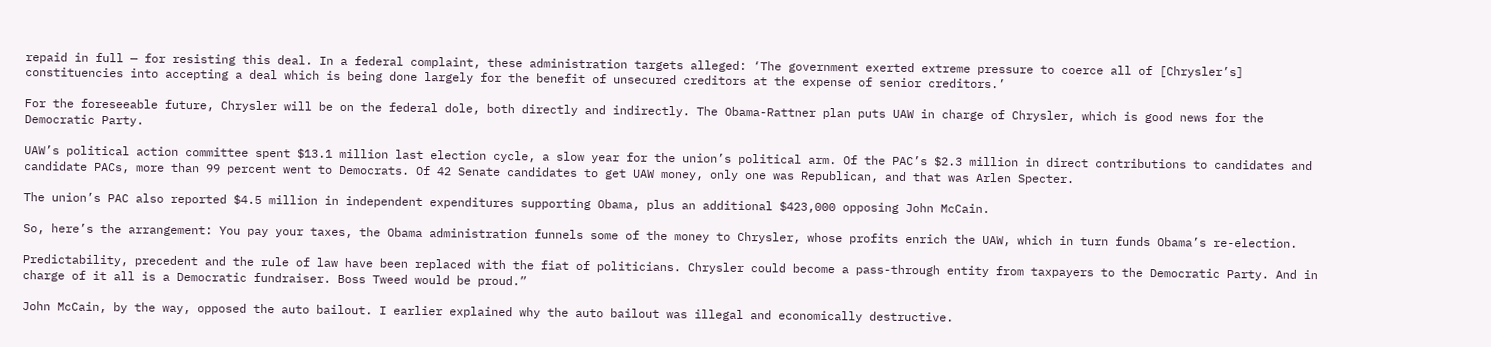repaid in full — for resisting this deal. In a federal complaint, these administration targets alleged: ‘The government exerted extreme pressure to coerce all of [Chrysler’s] constituencies into accepting a deal which is being done largely for the benefit of unsecured creditors at the expense of senior creditors.’

For the foreseeable future, Chrysler will be on the federal dole, both directly and indirectly. The Obama-Rattner plan puts UAW in charge of Chrysler, which is good news for the Democratic Party.

UAW’s political action committee spent $13.1 million last election cycle, a slow year for the union’s political arm. Of the PAC’s $2.3 million in direct contributions to candidates and candidate PACs, more than 99 percent went to Democrats. Of 42 Senate candidates to get UAW money, only one was Republican, and that was Arlen Specter.

The union’s PAC also reported $4.5 million in independent expenditures supporting Obama, plus an additional $423,000 opposing John McCain.

So, here’s the arrangement: You pay your taxes, the Obama administration funnels some of the money to Chrysler, whose profits enrich the UAW, which in turn funds Obama’s re-election.

Predictability, precedent and the rule of law have been replaced with the fiat of politicians. Chrysler could become a pass-through entity from taxpayers to the Democratic Party. And in charge of it all is a Democratic fundraiser. Boss Tweed would be proud.”

John McCain, by the way, opposed the auto bailout. I earlier explained why the auto bailout was illegal and economically destructive.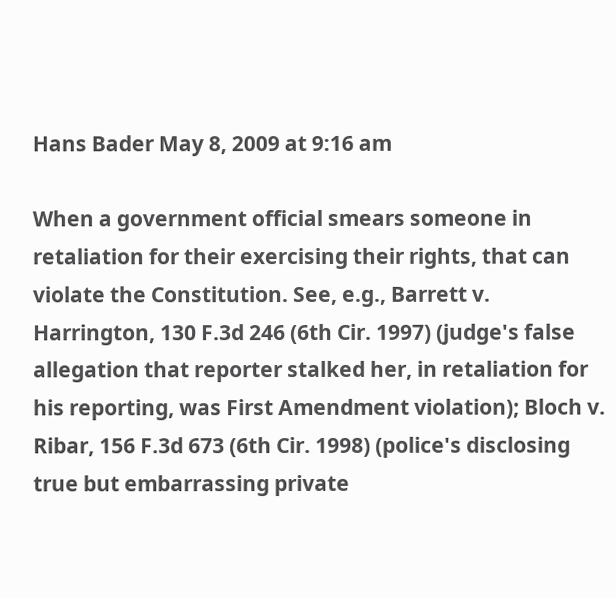Hans Bader May 8, 2009 at 9:16 am

When a government official smears someone in retaliation for their exercising their rights, that can violate the Constitution. See, e.g., Barrett v. Harrington, 130 F.3d 246 (6th Cir. 1997) (judge's false allegation that reporter stalked her, in retaliation for his reporting, was First Amendment violation); Bloch v. Ribar, 156 F.3d 673 (6th Cir. 1998) (police's disclosing true but embarrassing private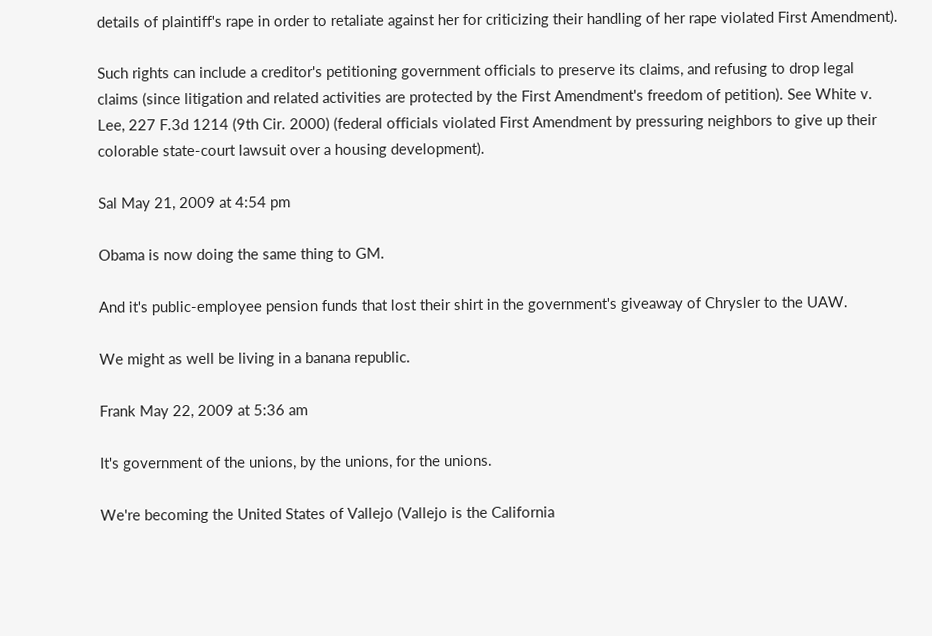details of plaintiff's rape in order to retaliate against her for criticizing their handling of her rape violated First Amendment).

Such rights can include a creditor's petitioning government officials to preserve its claims, and refusing to drop legal claims (since litigation and related activities are protected by the First Amendment's freedom of petition). See White v. Lee, 227 F.3d 1214 (9th Cir. 2000) (federal officials violated First Amendment by pressuring neighbors to give up their colorable state-court lawsuit over a housing development).

Sal May 21, 2009 at 4:54 pm

Obama is now doing the same thing to GM.

And it's public-employee pension funds that lost their shirt in the government's giveaway of Chrysler to the UAW.

We might as well be living in a banana republic.

Frank May 22, 2009 at 5:36 am

It's government of the unions, by the unions, for the unions.

We're becoming the United States of Vallejo (Vallejo is the California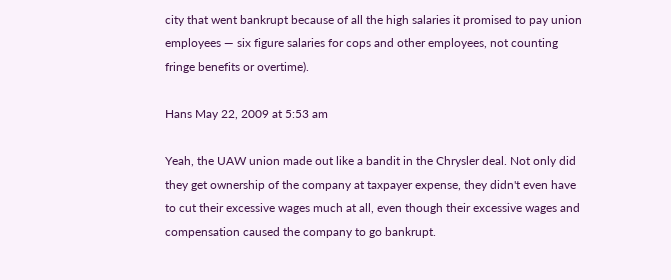city that went bankrupt because of all the high salaries it promised to pay union employees — six figure salaries for cops and other employees, not counting fringe benefits or overtime).

Hans May 22, 2009 at 5:53 am

Yeah, the UAW union made out like a bandit in the Chrysler deal. Not only did they get ownership of the company at taxpayer expense, they didn't even have to cut their excessive wages much at all, even though their excessive wages and compensation caused the company to go bankrupt.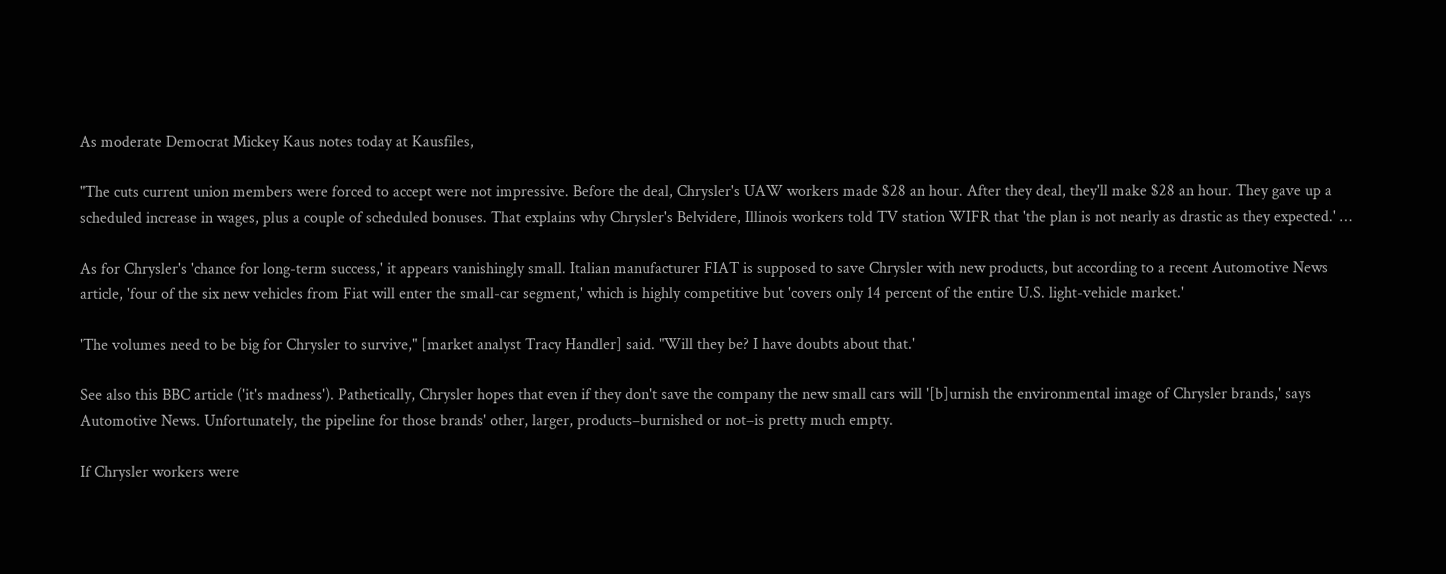As moderate Democrat Mickey Kaus notes today at Kausfiles,

"The cuts current union members were forced to accept were not impressive. Before the deal, Chrysler's UAW workers made $28 an hour. After they deal, they'll make $28 an hour. They gave up a scheduled increase in wages, plus a couple of scheduled bonuses. That explains why Chrysler's Belvidere, Illinois workers told TV station WIFR that 'the plan is not nearly as drastic as they expected.' …

As for Chrysler's 'chance for long-term success,' it appears vanishingly small. Italian manufacturer FIAT is supposed to save Chrysler with new products, but according to a recent Automotive News article, 'four of the six new vehicles from Fiat will enter the small-car segment,' which is highly competitive but 'covers only 14 percent of the entire U.S. light-vehicle market.'

'The volumes need to be big for Chrysler to survive," [market analyst Tracy Handler] said. "Will they be? I have doubts about that.'

See also this BBC article ('it's madness'). Pathetically, Chrysler hopes that even if they don't save the company the new small cars will '[b]urnish the environmental image of Chrysler brands,' says Automotive News. Unfortunately, the pipeline for those brands' other, larger, products–burnished or not–is pretty much empty.

If Chrysler workers were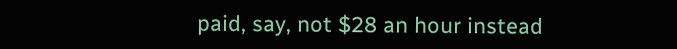paid, say, not $28 an hour instead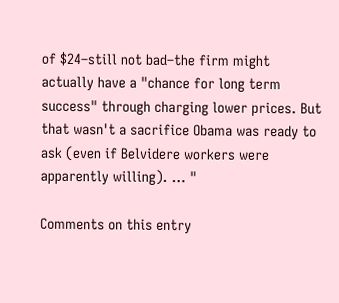of $24–still not bad–the firm might actually have a "chance for long term success" through charging lower prices. But that wasn't a sacrifice Obama was ready to ask (even if Belvidere workers were apparently willing). … "

Comments on this entry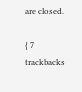are closed.

{ 7 trackbacks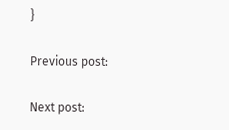}

Previous post:

Next post: